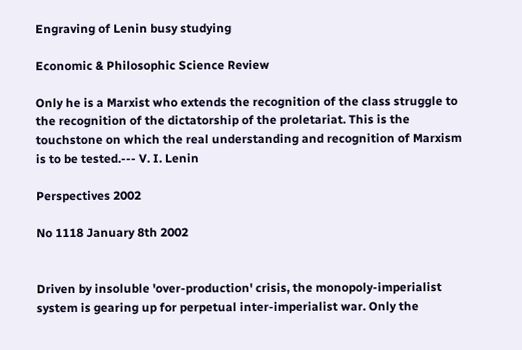Engraving of Lenin busy studying

Economic & Philosophic Science Review

Only he is a Marxist who extends the recognition of the class struggle to the recognition of the dictatorship of the proletariat. This is the touchstone on which the real understanding and recognition of Marxism is to be tested.--- V. I. Lenin

Perspectives 2002

No 1118 January 8th 2002


Driven by insoluble 'over-production' crisis, the monopoly-imperialist system is gearing up for perpetual inter-imperialist war. Only the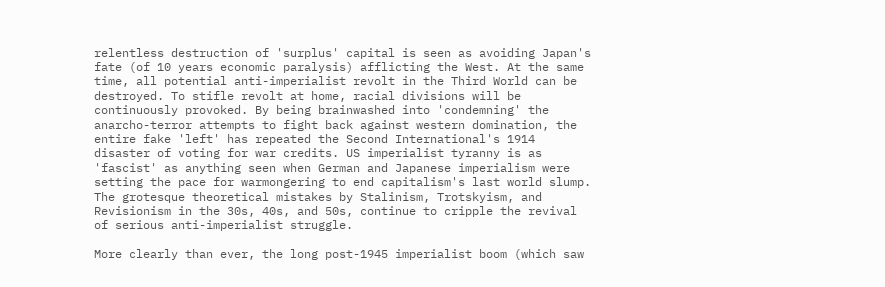relentless destruction of 'surplus' capital is seen as avoiding Japan's fate (of 10 years economic paralysis) afflicting the West. At the same time, all potential anti-imperialist revolt in the Third World can be destroyed. To stifle revolt at home, racial divisions will be continuously provoked. By being brainwashed into 'condemning' the anarcho-terror attempts to fight back against western domination, the entire fake 'left' has repeated the Second International's 1914 disaster of voting for war credits. US imperialist tyranny is as 'fascist' as anything seen when German and Japanese imperialism were setting the pace for warmongering to end capitalism's last world slump. The grotesque theoretical mistakes by Stalinism, Trotskyism, and Revisionism in the 30s, 40s, and 50s, continue to cripple the revival of serious anti-imperialist struggle.

More clearly than ever, the long post-1945 imperialist boom (which saw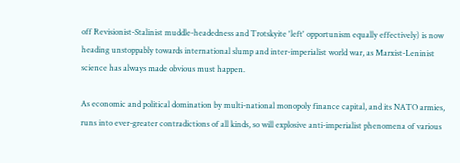off Revisionist-Stalinist muddle-headedness and Trotskyite 'left' opportunism equally effectively) is now heading unstoppably towards international slump and inter-imperialist world war, as Marxist-Leninist science has always made obvious must happen.

As economic and political domination by multi-national monopoly finance capital, and its NATO armies, runs into ever-greater contradictions of all kinds, so will explosive anti-imperialist phenomena of various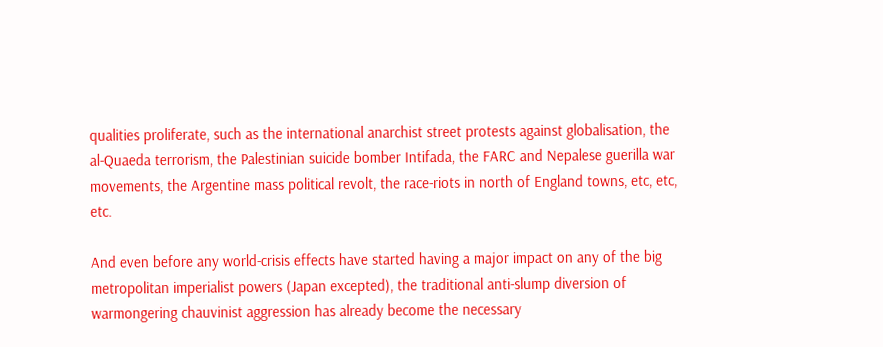qualities proliferate, such as the international anarchist street protests against globalisation, the al-Quaeda terrorism, the Palestinian suicide bomber Intifada, the FARC and Nepalese guerilla war movements, the Argentine mass political revolt, the race-riots in north of England towns, etc, etc, etc.

And even before any world-crisis effects have started having a major impact on any of the big metropolitan imperialist powers (Japan excepted), the traditional anti-slump diversion of warmongering chauvinist aggression has already become the necessary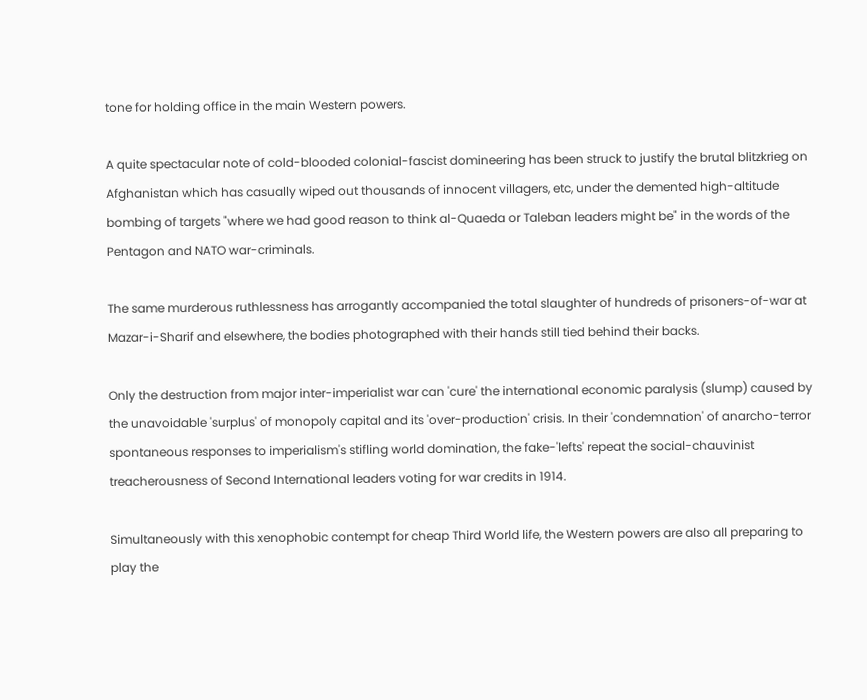tone for holding office in the main Western powers.

A quite spectacular note of cold-blooded colonial-fascist domineering has been struck to justify the brutal blitzkrieg on Afghanistan which has casually wiped out thousands of innocent villagers, etc, under the demented high-altitude bombing of targets "where we had good reason to think al-Quaeda or Taleban leaders might be" in the words of the Pentagon and NATO war-criminals.

The same murderous ruthlessness has arrogantly accompanied the total slaughter of hundreds of prisoners-of-war at Mazar-i-Sharif and elsewhere, the bodies photographed with their hands still tied behind their backs.

Only the destruction from major inter-imperialist war can 'cure' the international economic paralysis (slump) caused by the unavoidable 'surplus' of monopoly capital and its 'over-production' crisis. In their 'condemnation' of anarcho-terror spontaneous responses to imperialism's stifling world domination, the fake-'lefts' repeat the social-chauvinist treacherousness of Second International leaders voting for war credits in 1914.

Simultaneously with this xenophobic contempt for cheap Third World life, the Western powers are also all preparing to play the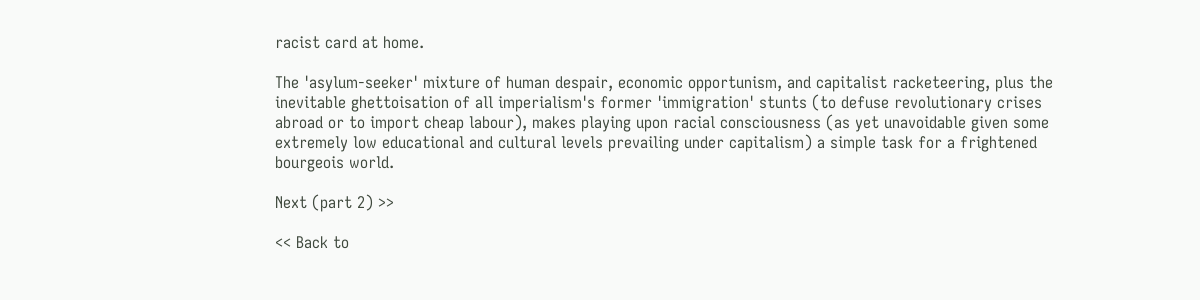racist card at home.

The 'asylum-seeker' mixture of human despair, economic opportunism, and capitalist racketeering, plus the inevitable ghettoisation of all imperialism's former 'immigration' stunts (to defuse revolutionary crises abroad or to import cheap labour), makes playing upon racial consciousness (as yet unavoidable given some extremely low educational and cultural levels prevailing under capitalism) a simple task for a frightened bourgeois world.

Next (part 2) >>

<< Back to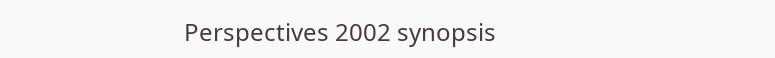Perspectives 2002 synopsis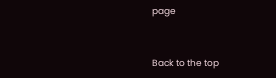page


Back to the top